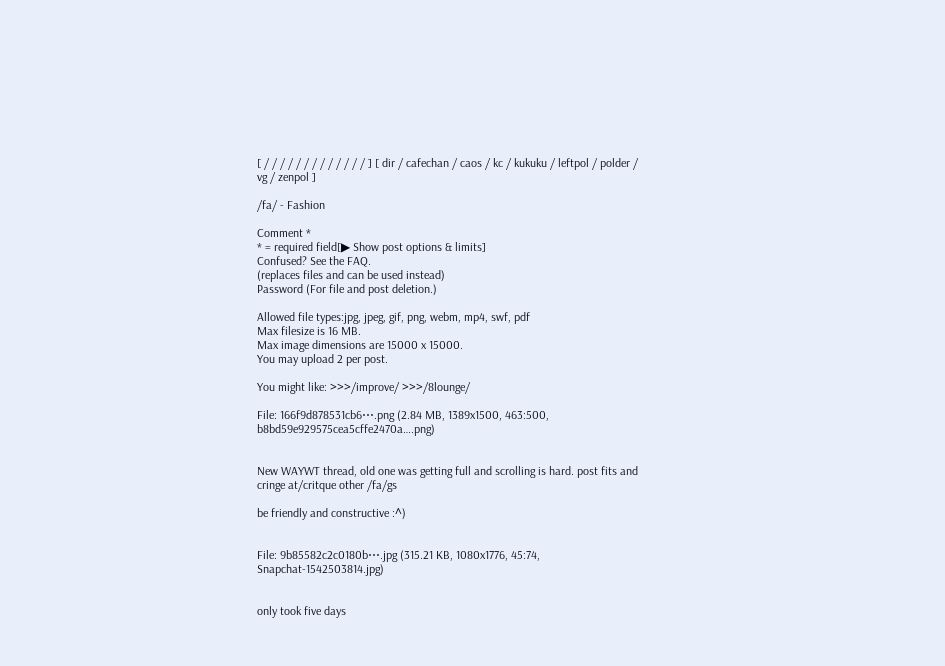[ / / / / / / / / / / / / / ] [ dir / cafechan / caos / kc / kukuku / leftpol / polder / vg / zenpol ]

/fa/ - Fashion

Comment *
* = required field[▶ Show post options & limits]
Confused? See the FAQ.
(replaces files and can be used instead)
Password (For file and post deletion.)

Allowed file types:jpg, jpeg, gif, png, webm, mp4, swf, pdf
Max filesize is 16 MB.
Max image dimensions are 15000 x 15000.
You may upload 2 per post.

You might like: >>>/improve/ >>>/8lounge/

File: 166f9d878531cb6⋯.png (2.84 MB, 1389x1500, 463:500, b8bd59e929575cea5cffe2470a….png)


New WAYWT thread, old one was getting full and scrolling is hard. post fits and cringe at/critque other /fa/gs

be friendly and constructive :^)


File: 9b85582c2c0180b⋯.jpg (315.21 KB, 1080x1776, 45:74, Snapchat-1542503814.jpg)


only took five days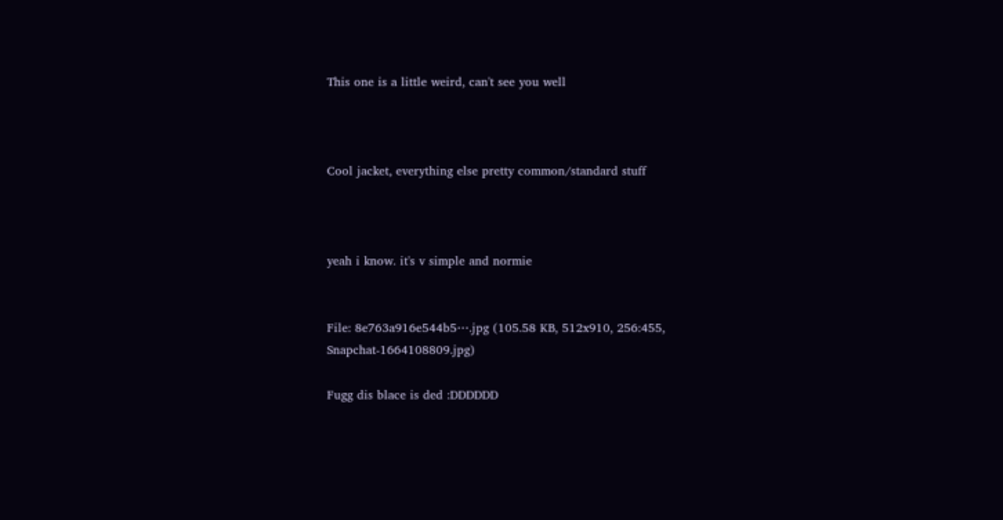This one is a little weird, can't see you well



Cool jacket, everything else pretty common/standard stuff



yeah i know. it's v simple and normie


File: 8e763a916e544b5⋯.jpg (105.58 KB, 512x910, 256:455, Snapchat-1664108809.jpg)

Fugg dis blace is ded :DDDDDD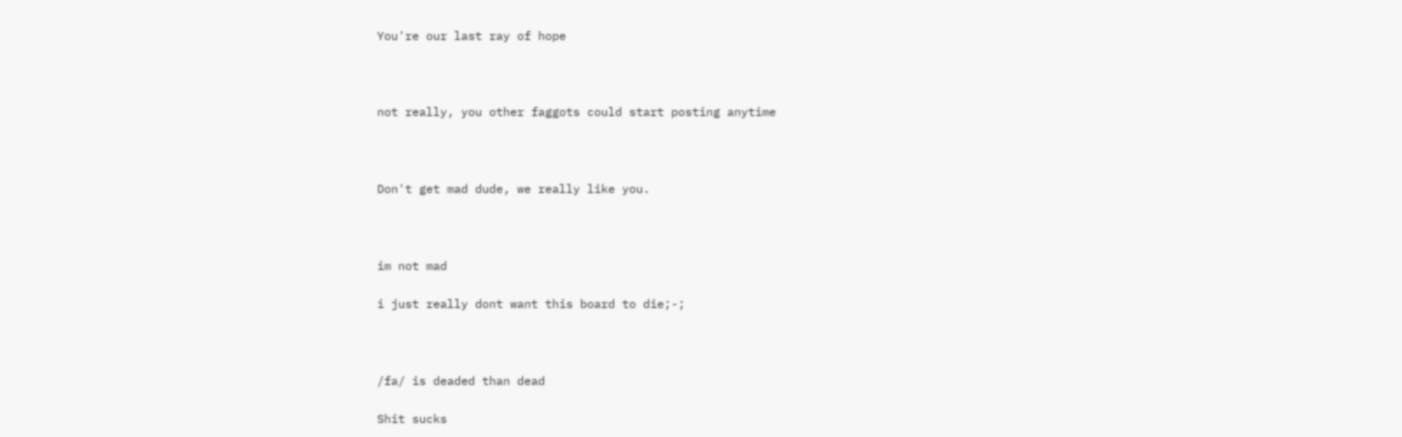You're our last ray of hope



not really, you other faggots could start posting anytime



Don't get mad dude, we really like you.



im not mad

i just really dont want this board to die;-;



/fa/ is deaded than dead

Shit sucks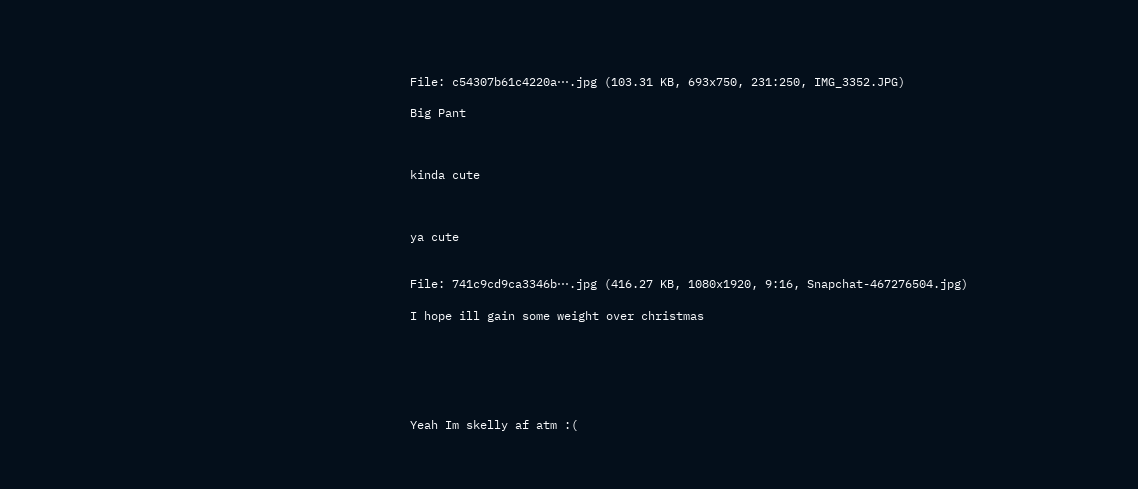File: c54307b61c4220a⋯.jpg (103.31 KB, 693x750, 231:250, IMG_3352.JPG)

Big Pant



kinda cute



ya cute


File: 741c9cd9ca3346b⋯.jpg (416.27 KB, 1080x1920, 9:16, Snapchat-467276504.jpg)

I hope ill gain some weight over christmas






Yeah Im skelly af atm :(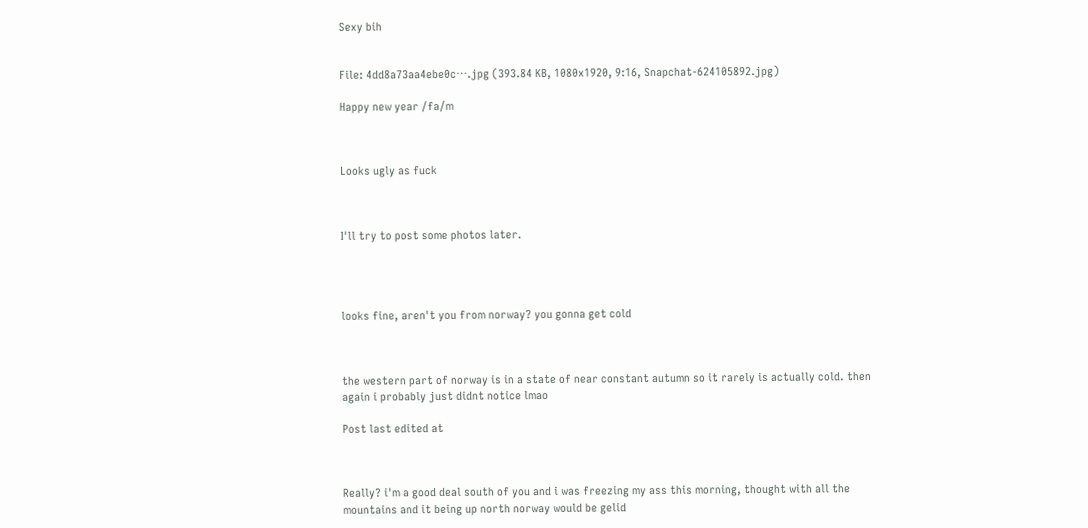Sexy bih


File: 4dd8a73aa4ebe0c⋯.jpg (393.84 KB, 1080x1920, 9:16, Snapchat-624105892.jpg)

Happy new year /fa/m



Looks ugly as fuck



I'll try to post some photos later.




looks fine, aren't you from norway? you gonna get cold



the western part of norway is in a state of near constant autumn so it rarely is actually cold. then again i probably just didnt notice lmao

Post last edited at



Really? i'm a good deal south of you and i was freezing my ass this morning, thought with all the mountains and it being up north norway would be gelid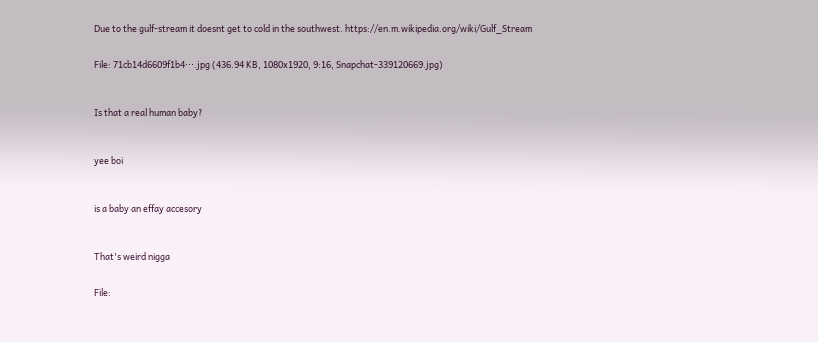Due to the gulf-stream it doesnt get to cold in the southwest. https://en.m.wikipedia.org/wiki/Gulf_Stream


File: 71cb14d6609f1b4⋯.jpg (436.94 KB, 1080x1920, 9:16, Snapchat-339120669.jpg)



Is that a real human baby?



yee boi



is a baby an effay accesory



That's weird nigga


File: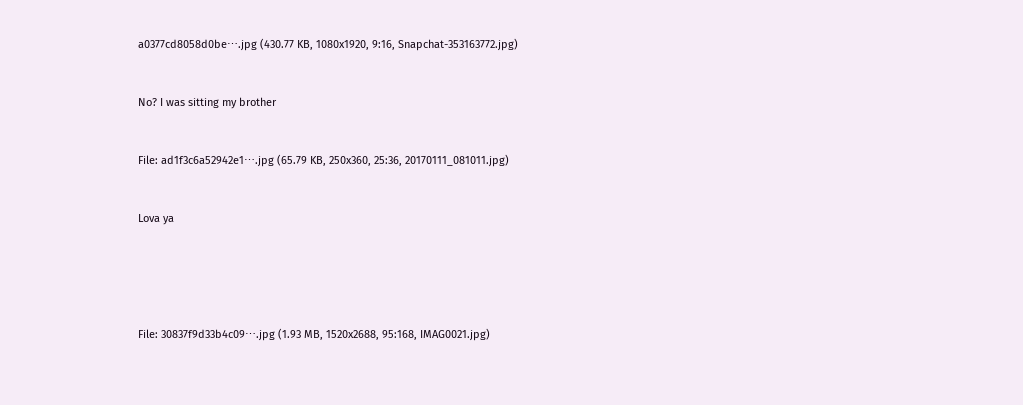a0377cd8058d0be⋯.jpg (430.77 KB, 1080x1920, 9:16, Snapchat-353163772.jpg)


No? I was sitting my brother


File: ad1f3c6a52942e1⋯.jpg (65.79 KB, 250x360, 25:36, 20170111_081011.jpg)


Lova ya





File: 30837f9d33b4c09⋯.jpg (1.93 MB, 1520x2688, 95:168, IMAG0021.jpg)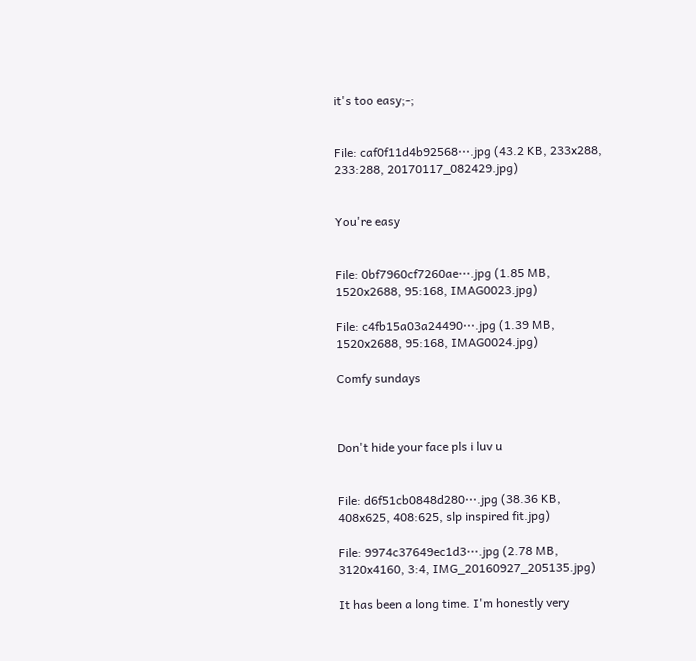it's too easy;-;


File: caf0f11d4b92568⋯.jpg (43.2 KB, 233x288, 233:288, 20170117_082429.jpg)


You're easy


File: 0bf7960cf7260ae⋯.jpg (1.85 MB, 1520x2688, 95:168, IMAG0023.jpg)

File: c4fb15a03a24490⋯.jpg (1.39 MB, 1520x2688, 95:168, IMAG0024.jpg)

Comfy sundays



Don't hide your face pls i luv u


File: d6f51cb0848d280⋯.jpg (38.36 KB, 408x625, 408:625, slp inspired fit.jpg)

File: 9974c37649ec1d3⋯.jpg (2.78 MB, 3120x4160, 3:4, IMG_20160927_205135.jpg)

It has been a long time. I'm honestly very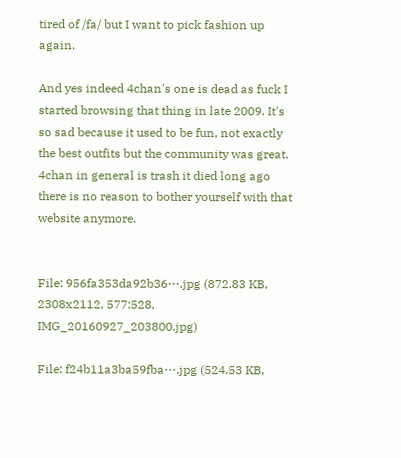tired of /fa/ but I want to pick fashion up again.

And yes indeed 4chan's one is dead as fuck I started browsing that thing in late 2009. It's so sad because it used to be fun, not exactly the best outfits but the community was great. 4chan in general is trash it died long ago there is no reason to bother yourself with that website anymore.


File: 956fa353da92b36⋯.jpg (872.83 KB, 2308x2112, 577:528, IMG_20160927_203800.jpg)

File: f24b11a3ba59fba⋯.jpg (524.53 KB,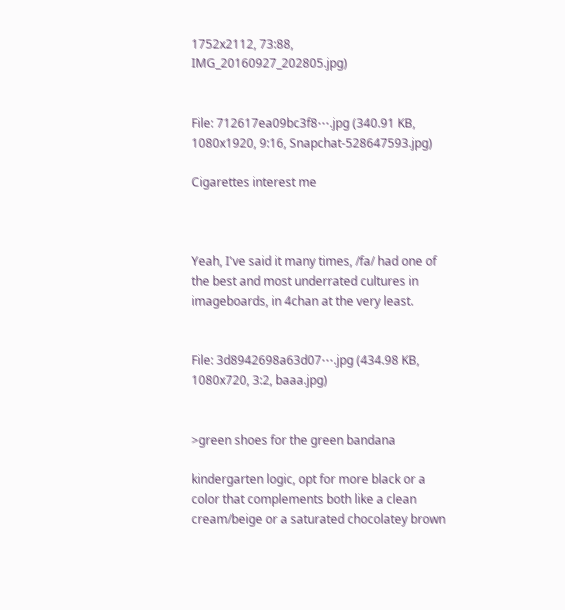1752x2112, 73:88, IMG_20160927_202805.jpg)


File: 712617ea09bc3f8⋯.jpg (340.91 KB, 1080x1920, 9:16, Snapchat-528647593.jpg)

Cigarettes interest me



Yeah, I've said it many times, /fa/ had one of the best and most underrated cultures in imageboards, in 4chan at the very least.


File: 3d8942698a63d07⋯.jpg (434.98 KB, 1080x720, 3:2, baaa.jpg)


>green shoes for the green bandana

kindergarten logic, opt for more black or a color that complements both like a clean cream/beige or a saturated chocolatey brown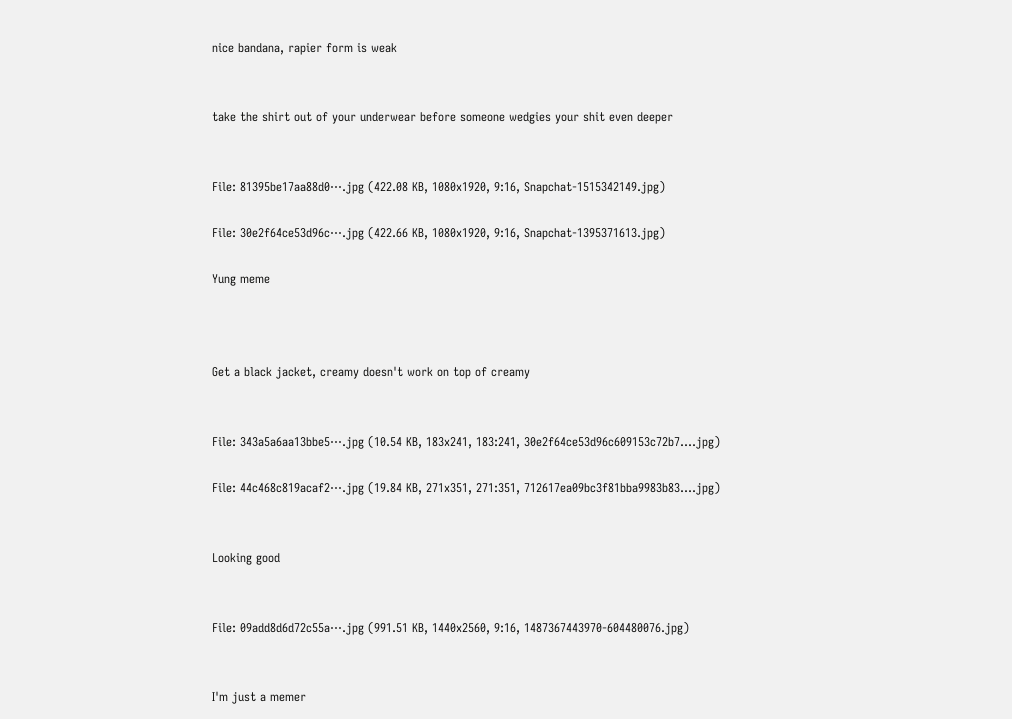nice bandana, rapier form is weak


take the shirt out of your underwear before someone wedgies your shit even deeper


File: 81395be17aa88d0⋯.jpg (422.08 KB, 1080x1920, 9:16, Snapchat-1515342149.jpg)

File: 30e2f64ce53d96c⋯.jpg (422.66 KB, 1080x1920, 9:16, Snapchat-1395371613.jpg)

Yung meme



Get a black jacket, creamy doesn't work on top of creamy


File: 343a5a6aa13bbe5⋯.jpg (10.54 KB, 183x241, 183:241, 30e2f64ce53d96c609153c72b7….jpg)

File: 44c468c819acaf2⋯.jpg (19.84 KB, 271x351, 271:351, 712617ea09bc3f81bba9983b83….jpg)


Looking good


File: 09add8d6d72c55a⋯.jpg (991.51 KB, 1440x2560, 9:16, 1487367443970-604480076.jpg)


I'm just a memer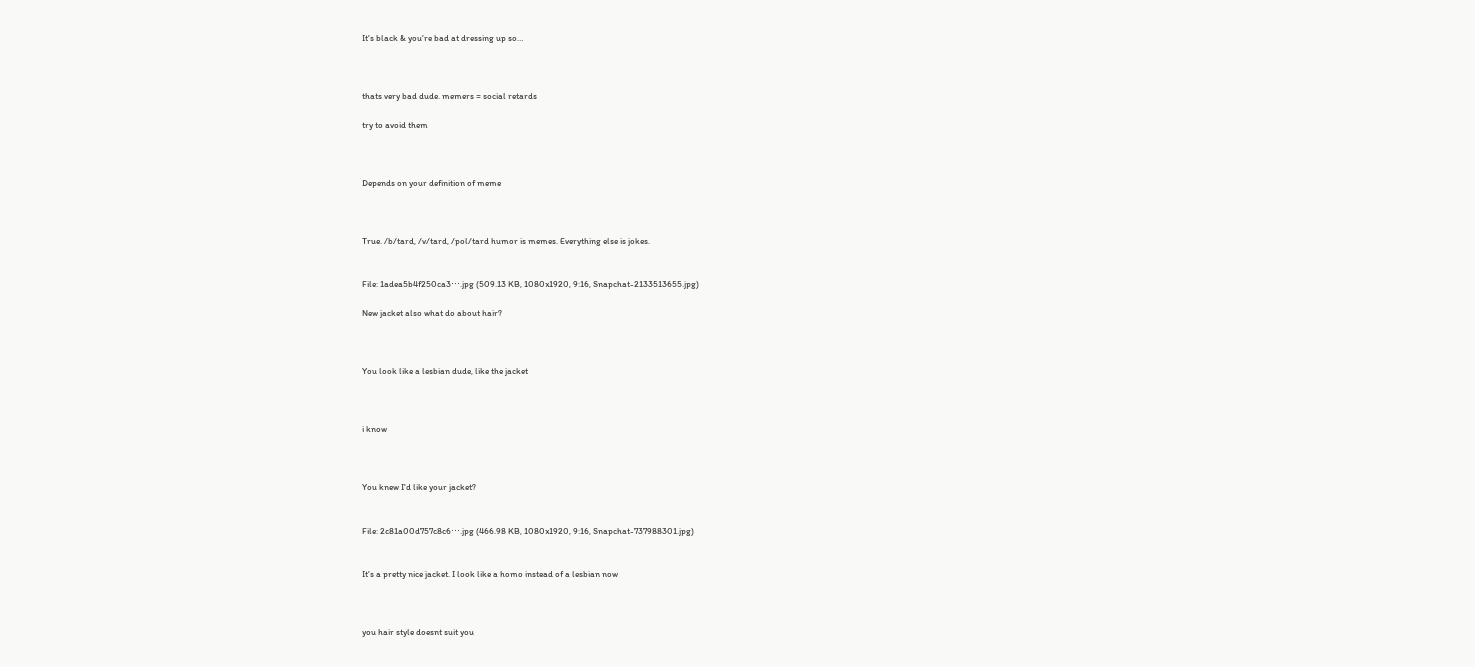It's black & you're bad at dressing up so…



thats very bad dude. memers = social retards

try to avoid them



Depends on your definition of meme



True. /b/tard, /v/tard, /pol/tard humor is memes. Everything else is jokes.


File: 1adea5b4f250ca3⋯.jpg (509.13 KB, 1080x1920, 9:16, Snapchat-2133513655.jpg)

New jacket also what do about hair?



You look like a lesbian dude, like the jacket



i know



You knew I'd like your jacket?


File: 2c81a00d757c8c6⋯.jpg (466.98 KB, 1080x1920, 9:16, Snapchat-737988301.jpg)


It's a pretty nice jacket. I look like a homo instead of a lesbian now



you hair style doesnt suit you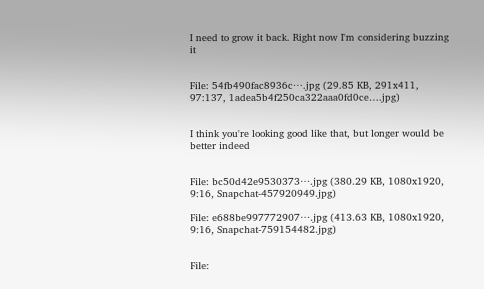I need to grow it back. Right now I'm considering buzzing it


File: 54fb490fac8936c⋯.jpg (29.85 KB, 291x411, 97:137, 1adea5b4f250ca322aaa0fd0ce….jpg)


I think you're looking good like that, but longer would be better indeed


File: bc50d42e9530373⋯.jpg (380.29 KB, 1080x1920, 9:16, Snapchat-457920949.jpg)

File: e688be997772907⋯.jpg (413.63 KB, 1080x1920, 9:16, Snapchat-759154482.jpg)


File: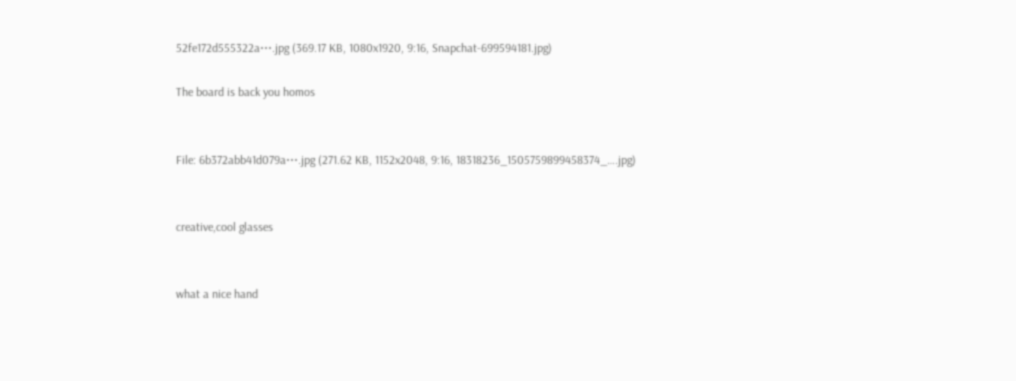52fe172d555322a⋯.jpg (369.17 KB, 1080x1920, 9:16, Snapchat-699594181.jpg)

The board is back you homos


File: 6b372abb41d079a⋯.jpg (271.62 KB, 1152x2048, 9:16, 18318236_1505759899458374_….jpg)


creative,cool glasses


what a nice hand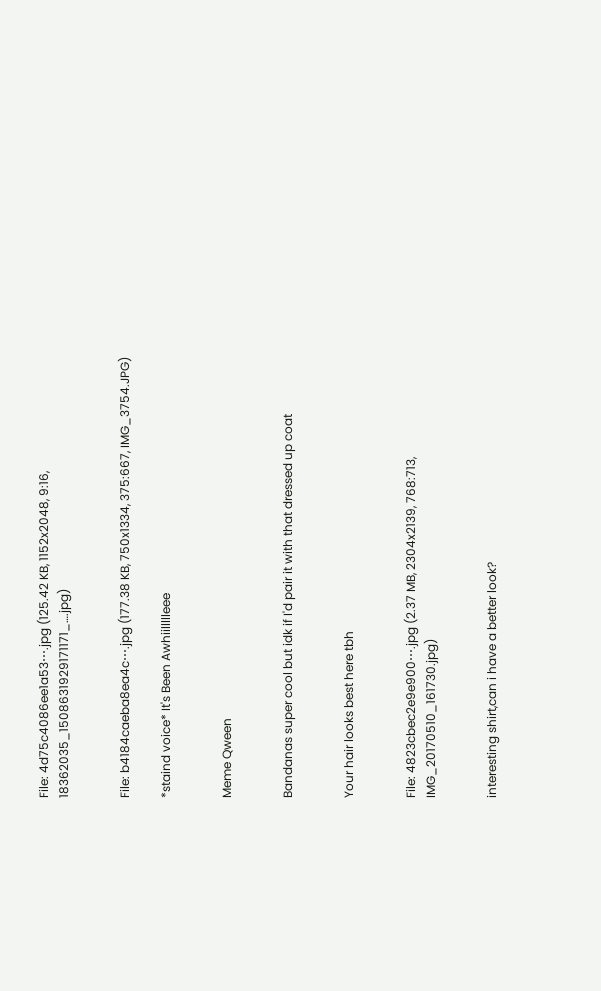File: 4d75c4086ee1a53⋯.jpg (125.42 KB, 1152x2048, 9:16, 18362035_1508631929171171_….jpg)


File: b4184caeba8ea4c⋯.jpg (177.38 KB, 750x1334, 375:667, IMG_3754.JPG)

*staind voice* It's Been Awhiillllleee


Meme Qween


Bandanas super cool but idk if I'd pair it with that dressed up coat


Your hair looks best here tbh


File: 4823cbec2e9e900⋯.jpg (2.37 MB, 2304x2139, 768:713, IMG_20170510_161730.jpg)


interesting shirt,can i have a better look?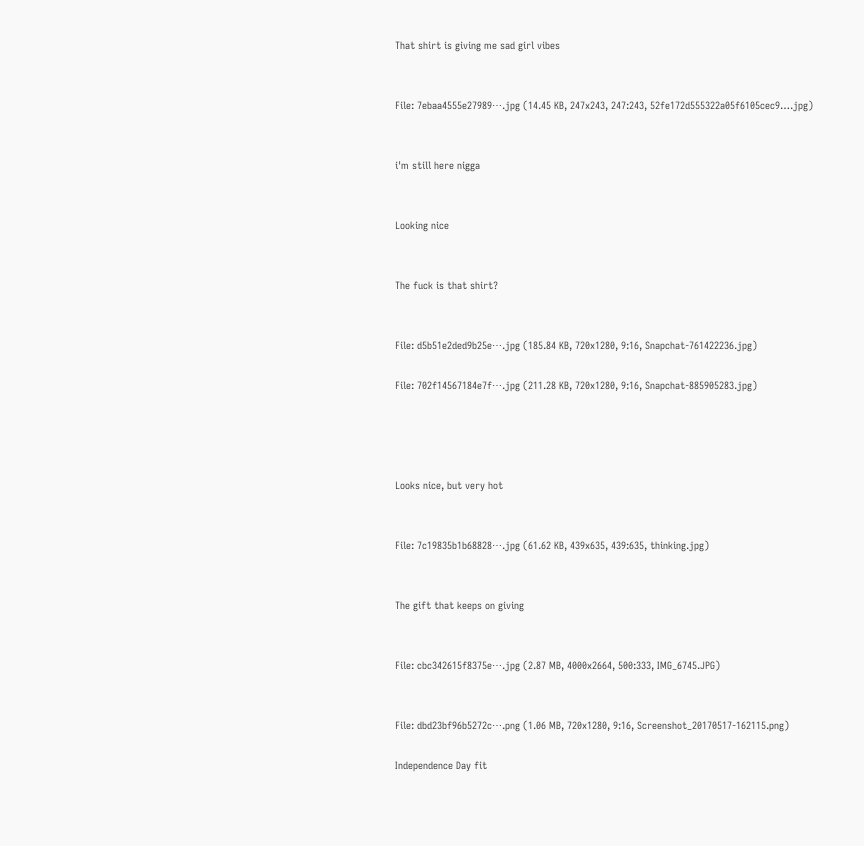That shirt is giving me sad girl vibes


File: 7ebaa4555e27989⋯.jpg (14.45 KB, 247x243, 247:243, 52fe172d555322a05f6105cec9….jpg)


i'm still here nigga


Looking nice


The fuck is that shirt?


File: d5b51e2ded9b25e⋯.jpg (185.84 KB, 720x1280, 9:16, Snapchat-761422236.jpg)

File: 702f14567184e7f⋯.jpg (211.28 KB, 720x1280, 9:16, Snapchat-885905283.jpg)




Looks nice, but very hot


File: 7c19835b1b68828⋯.jpg (61.62 KB, 439x635, 439:635, thinking.jpg)


The gift that keeps on giving


File: cbc342615f8375e⋯.jpg (2.87 MB, 4000x2664, 500:333, IMG_6745.JPG)


File: dbd23bf96b5272c⋯.png (1.06 MB, 720x1280, 9:16, Screenshot_20170517-162115.png)

Independence Day fit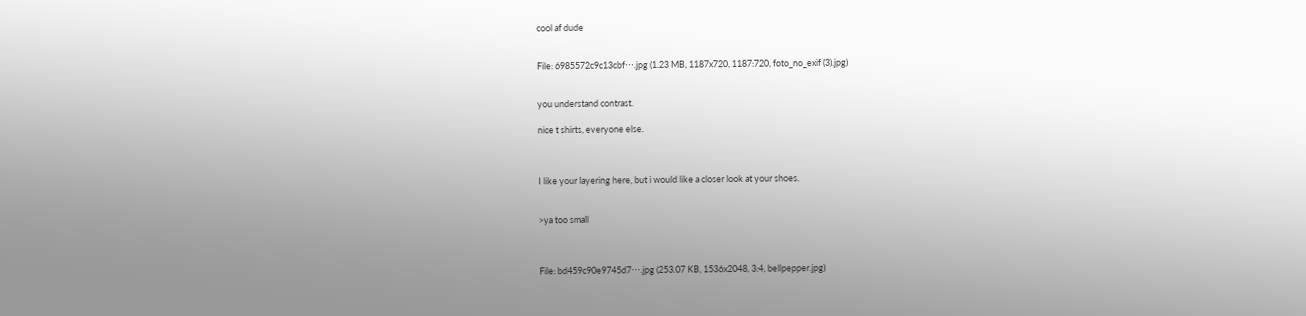cool af dude


File: 6985572c9c13cbf⋯.jpg (1.23 MB, 1187x720, 1187:720, foto_no_exif (3).jpg)


you understand contrast.

nice t shirts, everyone else.



I like your layering here, but i would like a closer look at your shoes.


>ya too small



File: bd459c90e9745d7⋯.jpg (253.07 KB, 1536x2048, 3:4, bellpepper.jpg)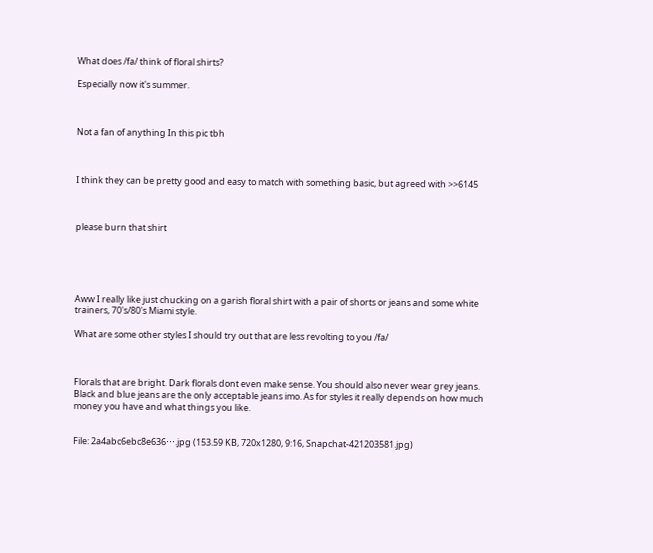What does /fa/ think of floral shirts?

Especially now it's summer.



Not a fan of anything In this pic tbh



I think they can be pretty good and easy to match with something basic, but agreed with >>6145



please burn that shirt





Aww I really like just chucking on a garish floral shirt with a pair of shorts or jeans and some white trainers, 70's/80's Miami style.

What are some other styles I should try out that are less revolting to you /fa/



Florals that are bright. Dark florals dont even make sense. You should also never wear grey jeans. Black and blue jeans are the only acceptable jeans imo. As for styles it really depends on how much money you have and what things you like.


File: 2a4abc6ebc8e636⋯.jpg (153.59 KB, 720x1280, 9:16, Snapchat-421203581.jpg)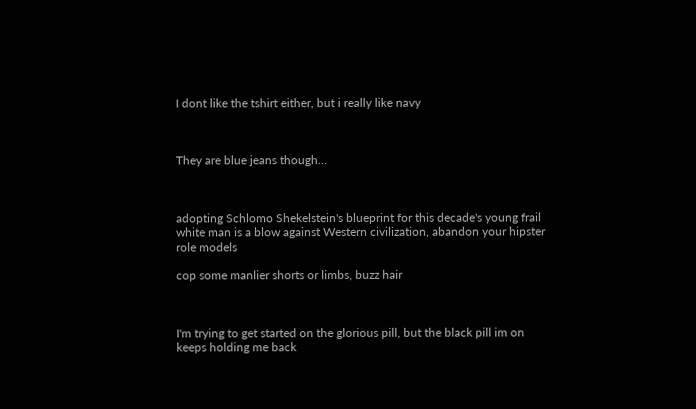I dont like the tshirt either, but i really like navy



They are blue jeans though…



adopting Schlomo Shekelstein's blueprint for this decade's young frail white man is a blow against Western civilization, abandon your hipster role models

cop some manlier shorts or limbs, buzz hair



I'm trying to get started on the glorious pill, but the black pill im on keeps holding me back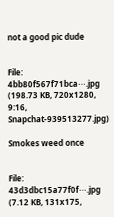not a good pic dude


File: 4bb80f567f71bca⋯.jpg (198.73 KB, 720x1280, 9:16, Snapchat-939513277.jpg)

Smokes weed once


File: 43d3dbc15a77f0f⋯.jpg (7.12 KB, 131x175,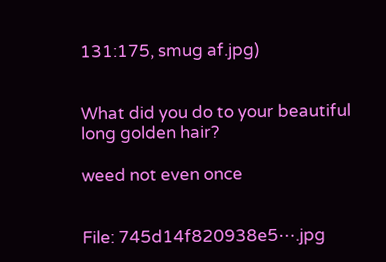131:175, smug af.jpg)


What did you do to your beautiful long golden hair?

weed not even once


File: 745d14f820938e5⋯.jpg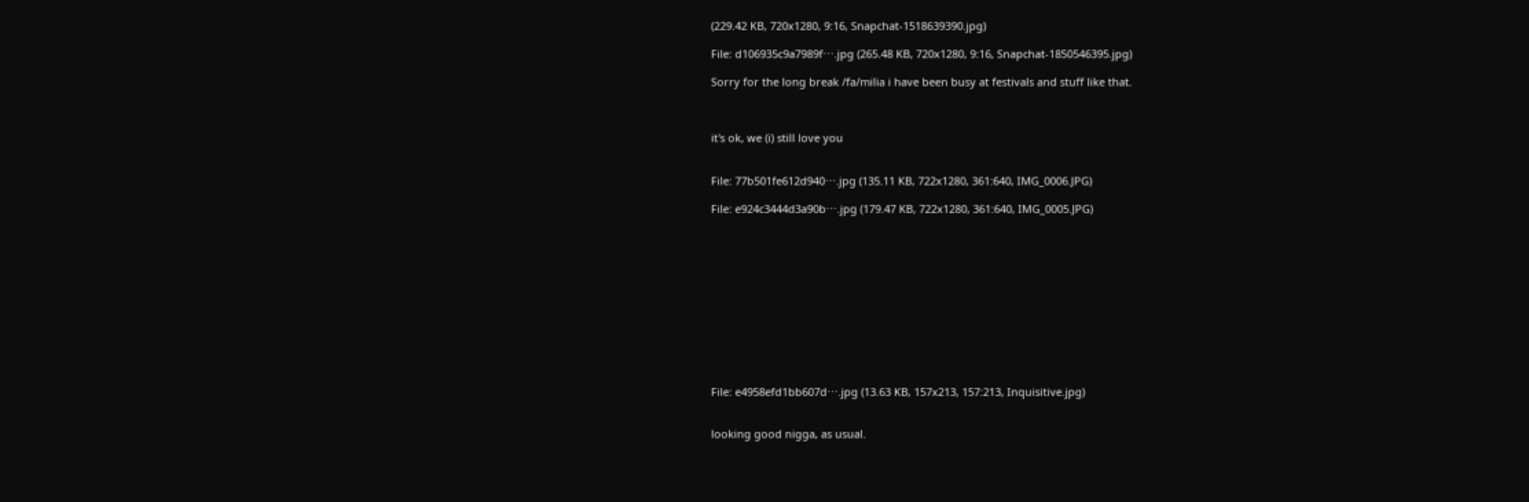(229.42 KB, 720x1280, 9:16, Snapchat-1518639390.jpg)

File: d106935c9a7989f⋯.jpg (265.48 KB, 720x1280, 9:16, Snapchat-1850546395.jpg)

Sorry for the long break /fa/milia i have been busy at festivals and stuff like that.



it's ok, we (i) still love you


File: 77b501fe612d940⋯.jpg (135.11 KB, 722x1280, 361:640, IMG_0006.JPG)

File: e924c3444d3a90b⋯.jpg (179.47 KB, 722x1280, 361:640, IMG_0005.JPG)












File: e4958efd1bb607d⋯.jpg (13.63 KB, 157x213, 157:213, Inquisitive.jpg)


looking good nigga, as usual.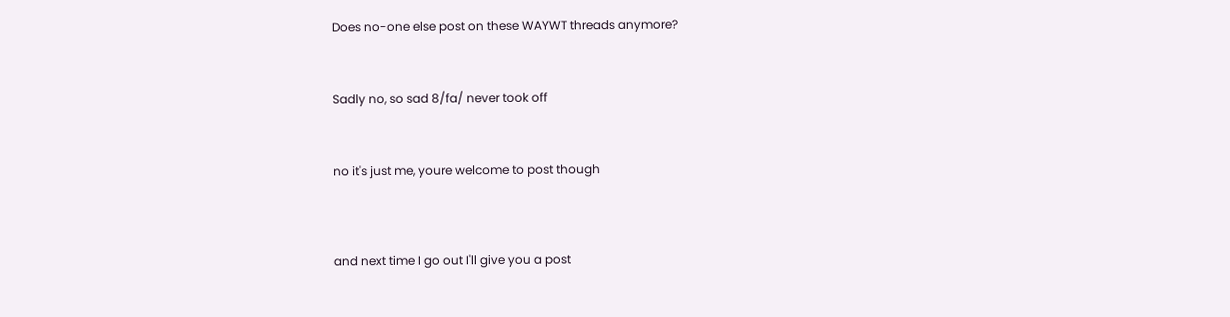Does no-one else post on these WAYWT threads anymore?



Sadly no, so sad 8/fa/ never took off



no it's just me, youre welcome to post though




and next time I go out I'll give you a post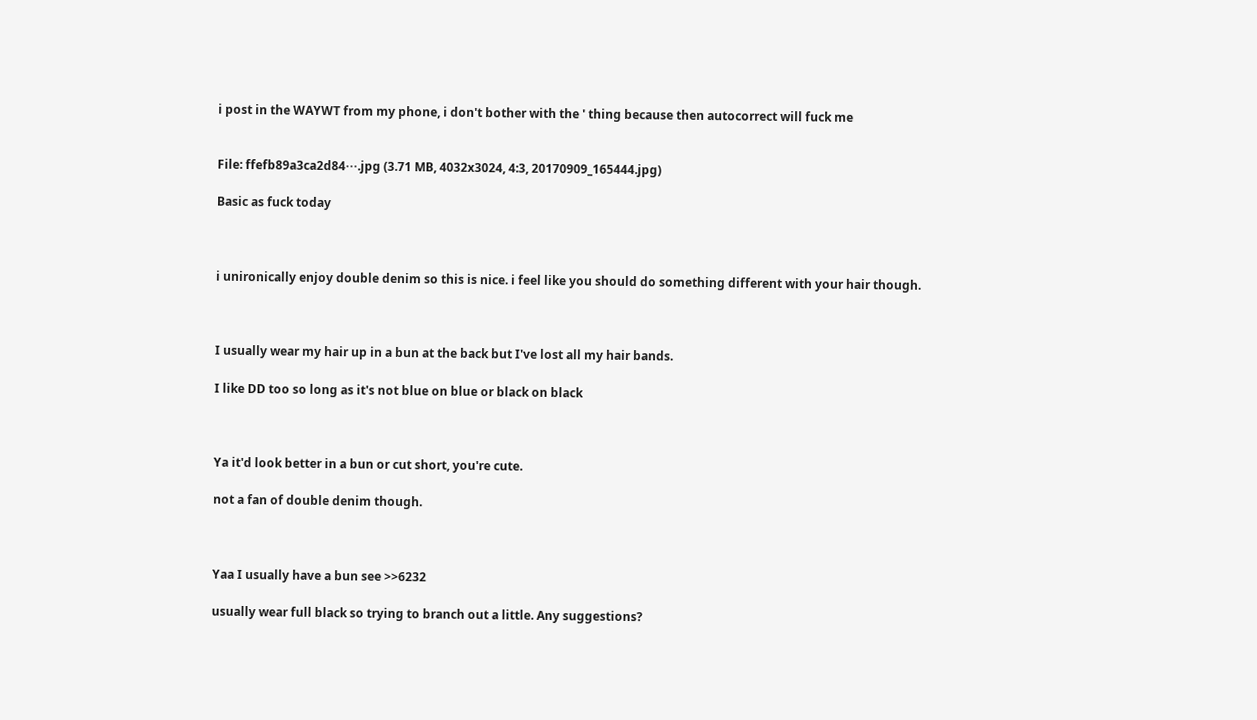i post in the WAYWT from my phone, i don't bother with the ' thing because then autocorrect will fuck me


File: ffefb89a3ca2d84⋯.jpg (3.71 MB, 4032x3024, 4:3, 20170909_165444.jpg)

Basic as fuck today



i unironically enjoy double denim so this is nice. i feel like you should do something different with your hair though.



I usually wear my hair up in a bun at the back but I've lost all my hair bands.

I like DD too so long as it's not blue on blue or black on black



Ya it'd look better in a bun or cut short, you're cute.

not a fan of double denim though.



Yaa I usually have a bun see >>6232

usually wear full black so trying to branch out a little. Any suggestions?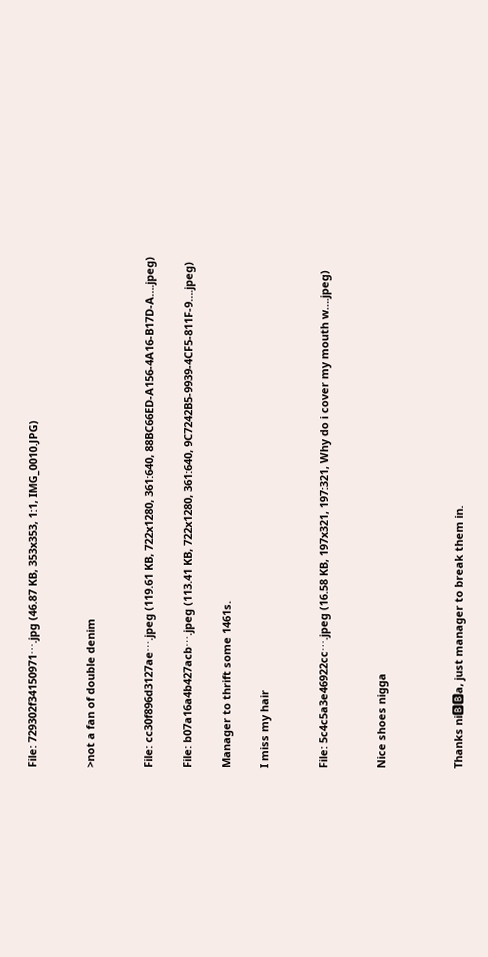File: 729302f34150971⋯.jpg (46.87 KB, 353x353, 1:1, IMG_0010.JPG)


>not a fan of double denim


File: cc30f896d3127ae⋯.jpeg (119.61 KB, 722x1280, 361:640, 88BC66ED-A156-4A16-B17D-A….jpeg)

File: b07a16a4b427acb⋯.jpeg (113.41 KB, 722x1280, 361:640, 9C7242B5-9939-4CF5-811F-9….jpeg)

Manager to thrift some 1461s.

I miss my hair


File: 5c4c5a3e46922cc⋯.jpeg (16.58 KB, 197x321, 197:321, Why do i cover my mouth w….jpeg)


Nice shoes nigga



Thanks ni🅱🅱a, just manager to break them in.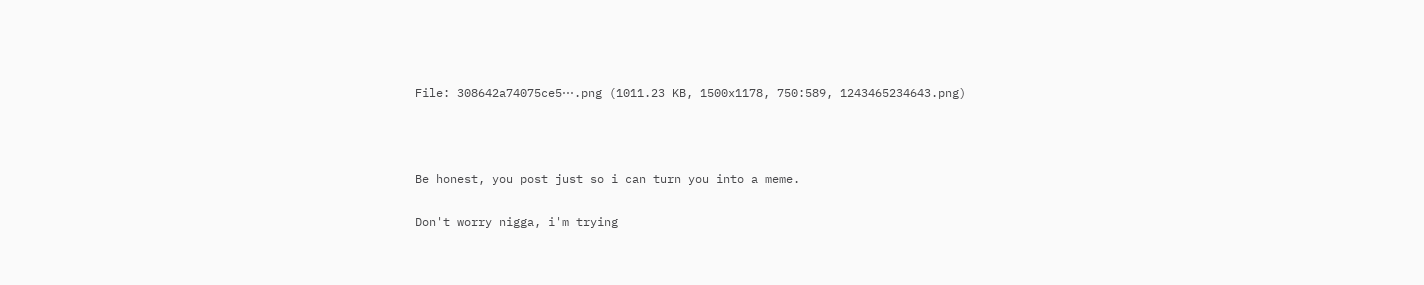File: 308642a74075ce5⋯.png (1011.23 KB, 1500x1178, 750:589, 1243465234643.png)



Be honest, you post just so i can turn you into a meme.

Don't worry nigga, i'm trying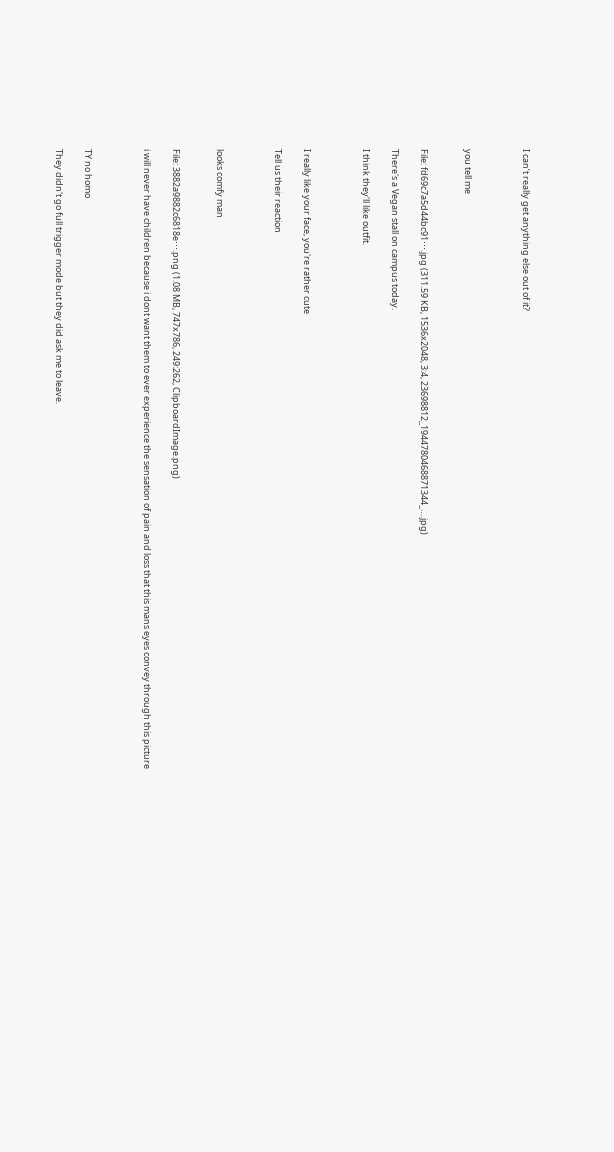I can’t really get anything else out of it?



you tell me


File: fd69c7a5d44bc91⋯.jpg (311.59 KB, 1536x2048, 3:4, 23698812_1944780468871344_….jpg)

There's a Vegan stall on campus today.

I think they'll like outfit.



I really like your face, you're rather cute

Tell us their reaction



looks comfy man


File: 3882a9882c6818e⋯.png (1.08 MB, 747x786, 249:262, ClipboardImage.png)

i will never have children because i dont want them to ever experience the sensation of pain and loss that this mans eyes convey through this picture



TY no homo

They didn't go full trigger mode but they did ask me to leave.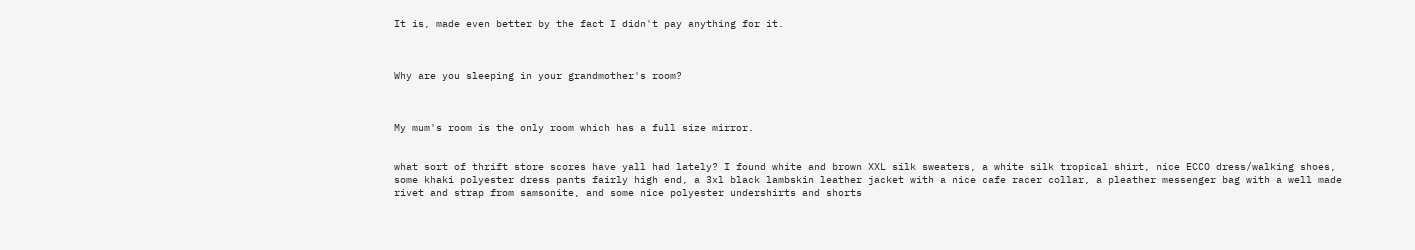It is, made even better by the fact I didn't pay anything for it.



Why are you sleeping in your grandmother's room?



My mum's room is the only room which has a full size mirror.


what sort of thrift store scores have yall had lately? I found white and brown XXL silk sweaters, a white silk tropical shirt, nice ECCO dress/walking shoes, some khaki polyester dress pants fairly high end, a 3xl black lambskin leather jacket with a nice cafe racer collar, a pleather messenger bag with a well made rivet and strap from samsonite, and some nice polyester undershirts and shorts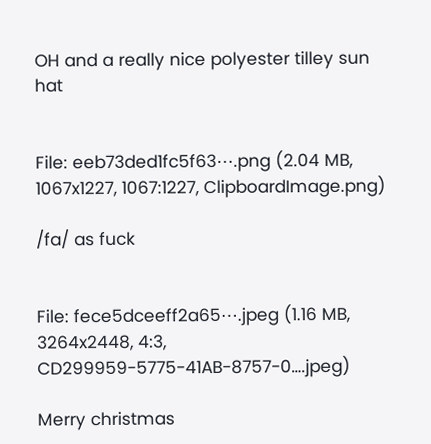OH and a really nice polyester tilley sun hat


File: eeb73ded1fc5f63⋯.png (2.04 MB, 1067x1227, 1067:1227, ClipboardImage.png)

/fa/ as fuck


File: fece5dceeff2a65⋯.jpeg (1.16 MB, 3264x2448, 4:3, CD299959-5775-41AB-8757-0….jpeg)

Merry christmas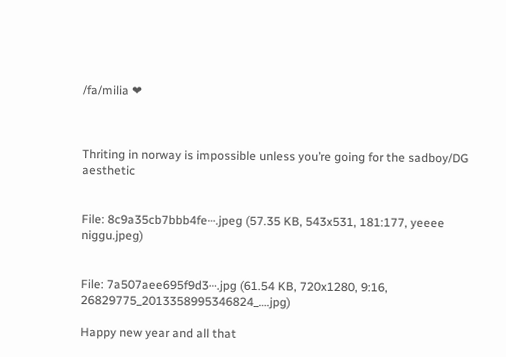/fa/milia ❤



Thriting in norway is impossible unless you’re going for the sadboy/DG aesthetic


File: 8c9a35cb7bbb4fe⋯.jpeg (57.35 KB, 543x531, 181:177, yeeee niggu.jpeg)


File: 7a507aee695f9d3⋯.jpg (61.54 KB, 720x1280, 9:16, 26829775_2013358995346824_….jpg)

Happy new year and all that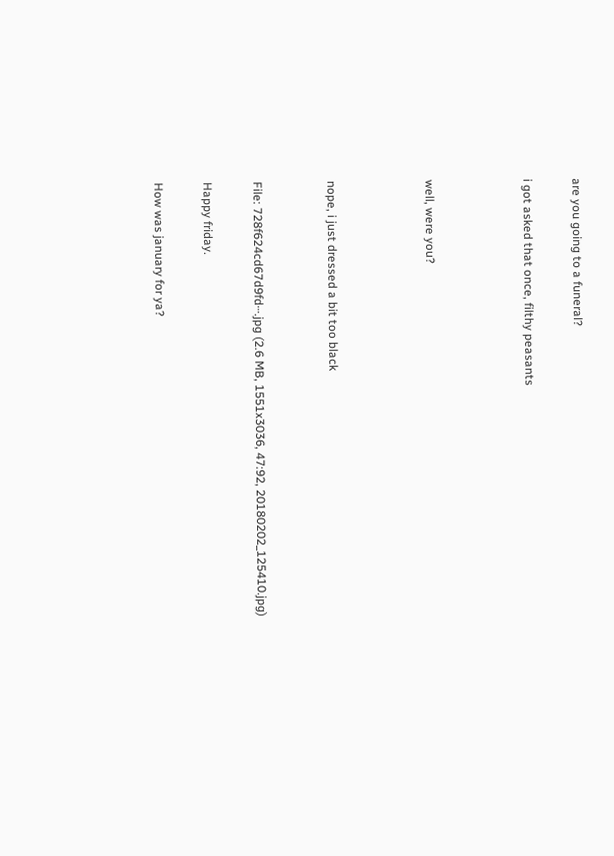are you going to a funeral?

i got asked that once, filthy peasants



well, were you?



nope, i just dressed a bit too black


File: 728f624cd67d9fd⋯.jpg (2.6 MB, 1551x3036, 47:92, 20180202_125410.jpg)

Happy friday.

How was january for ya?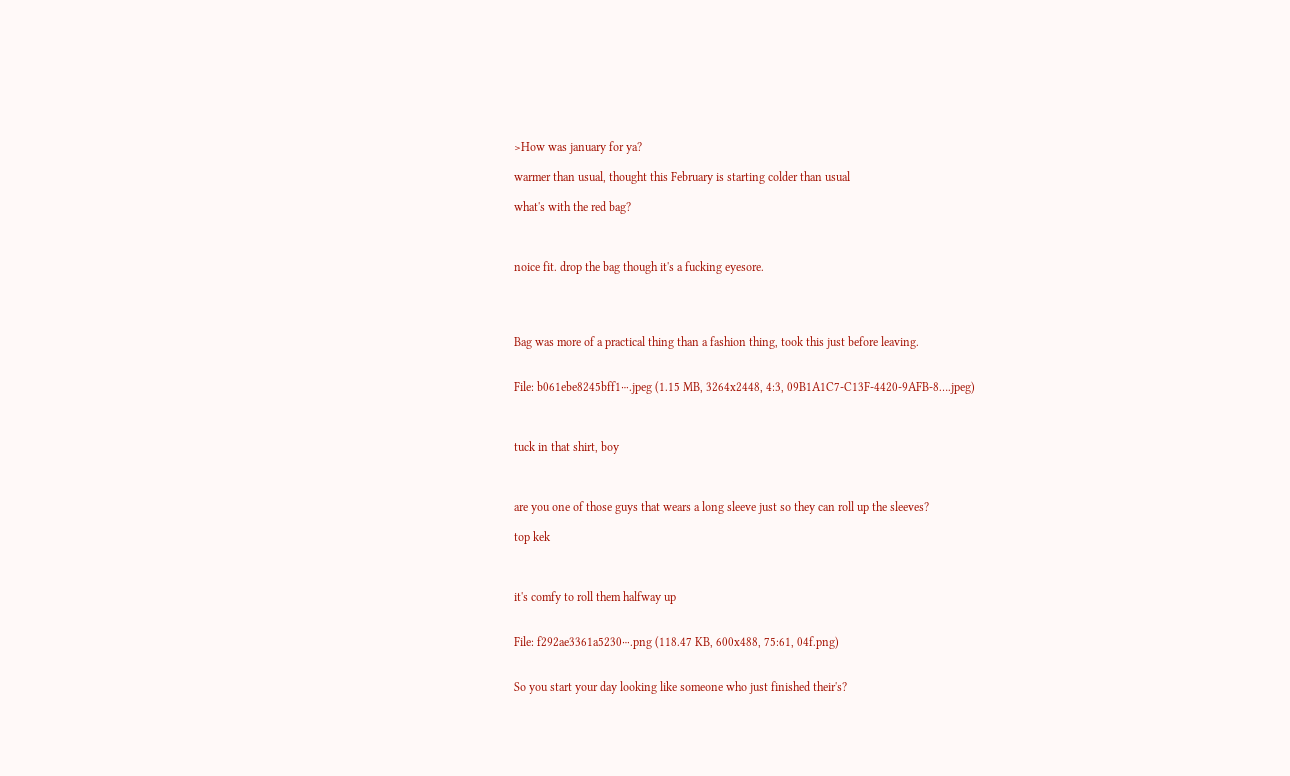>How was january for ya?

warmer than usual, thought this February is starting colder than usual

what's with the red bag?



noice fit. drop the bag though it's a fucking eyesore.




Bag was more of a practical thing than a fashion thing, took this just before leaving.


File: b061ebe8245bff1⋯.jpeg (1.15 MB, 3264x2448, 4:3, 09B1A1C7-C13F-4420-9AFB-8….jpeg)



tuck in that shirt, boy



are you one of those guys that wears a long sleeve just so they can roll up the sleeves?

top kek



it's comfy to roll them halfway up


File: f292ae3361a5230⋯.png (118.47 KB, 600x488, 75:61, 04f.png)


So you start your day looking like someone who just finished their's?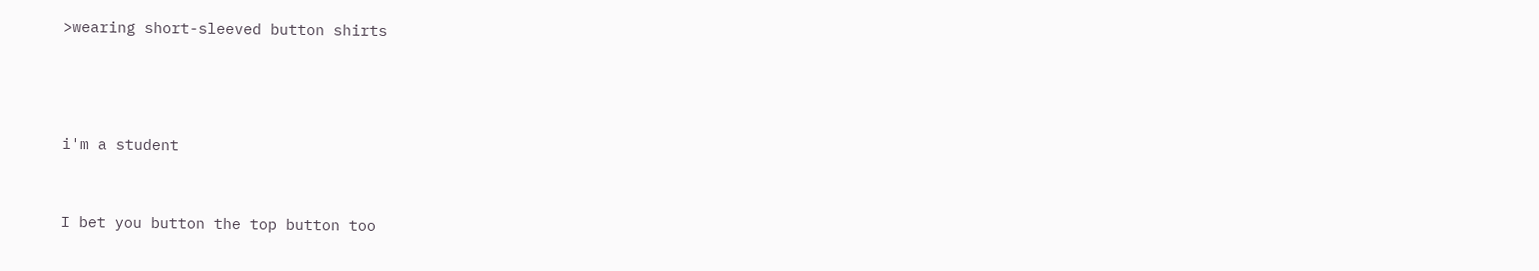>wearing short-sleeved button shirts





i'm a student



I bet you button the top button too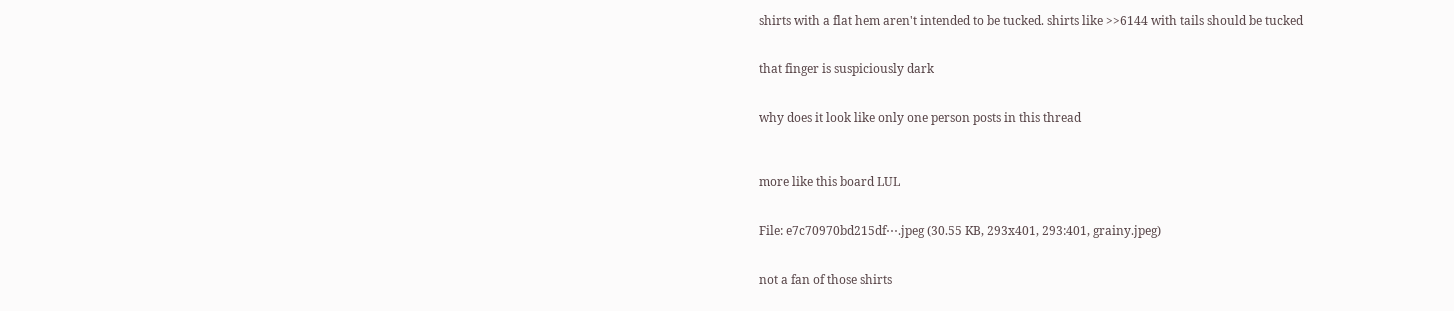shirts with a flat hem aren't intended to be tucked. shirts like >>6144 with tails should be tucked


that finger is suspiciously dark


why does it look like only one person posts in this thread



more like this board LUL


File: e7c70970bd215df⋯.jpeg (30.55 KB, 293x401, 293:401, grainy.jpeg)


not a fan of those shirts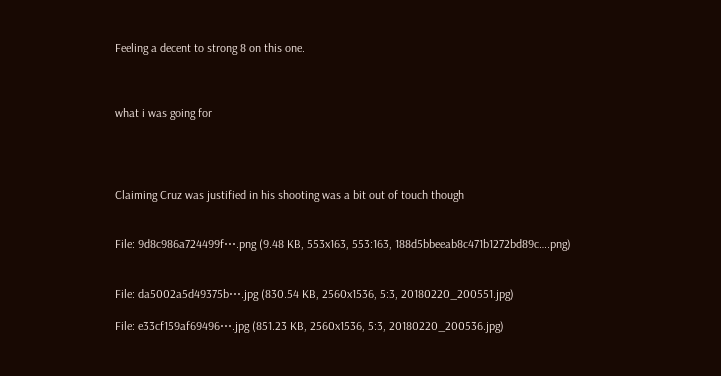Feeling a decent to strong 8 on this one.



what i was going for




Claiming Cruz was justified in his shooting was a bit out of touch though


File: 9d8c986a724499f⋯.png (9.48 KB, 553x163, 553:163, 188d5bbeeab8c471b1272bd89c….png)


File: da5002a5d49375b⋯.jpg (830.54 KB, 2560x1536, 5:3, 20180220_200551.jpg)

File: e33cf159af69496⋯.jpg (851.23 KB, 2560x1536, 5:3, 20180220_200536.jpg)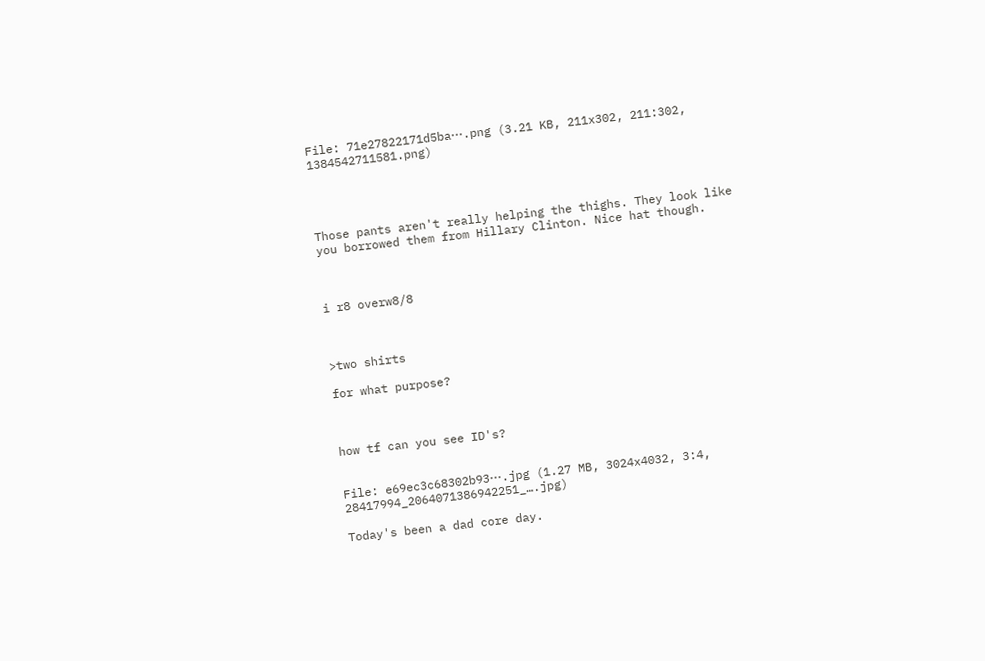File: 71e27822171d5ba⋯.png (3.21 KB, 211x302, 211:302, 1384542711581.png)




Those pants aren't really helping the thighs. They look like you borrowed them from Hillary Clinton. Nice hat though.



i r8 overw8/8



>two shirts

for what purpose?



how tf can you see ID's?


File: e69ec3c68302b93⋯.jpg (1.27 MB, 3024x4032, 3:4, 28417994_2064071386942251_….jpg)

Today's been a dad core day.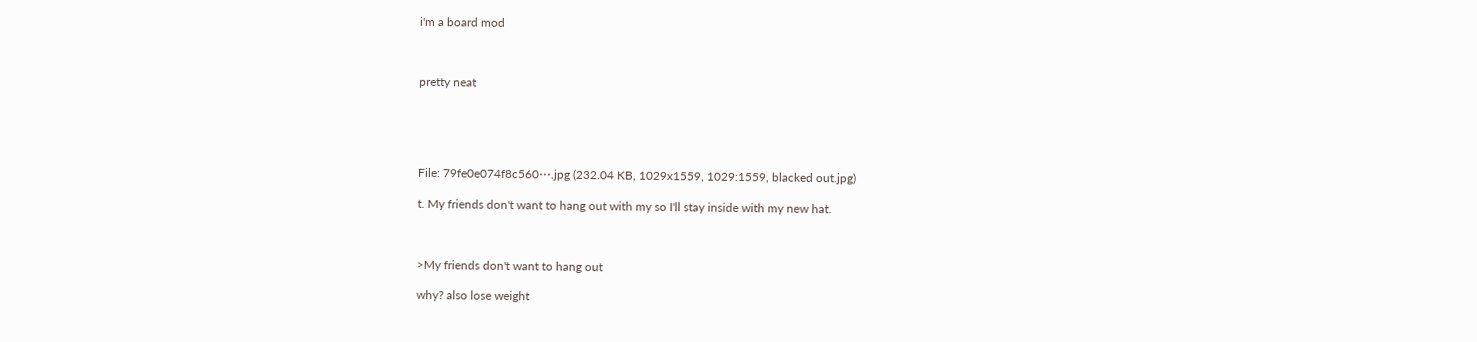i'm a board mod



pretty neat





File: 79fe0e074f8c560⋯.jpg (232.04 KB, 1029x1559, 1029:1559, blacked out.jpg)

t. My friends don't want to hang out with my so I'll stay inside with my new hat.



>My friends don't want to hang out

why? also lose weight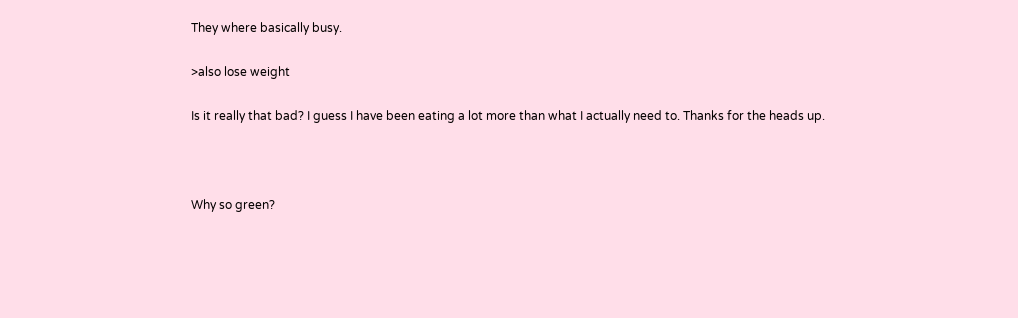They where basically busy.

>also lose weight

Is it really that bad? I guess I have been eating a lot more than what I actually need to. Thanks for the heads up.



Why so green?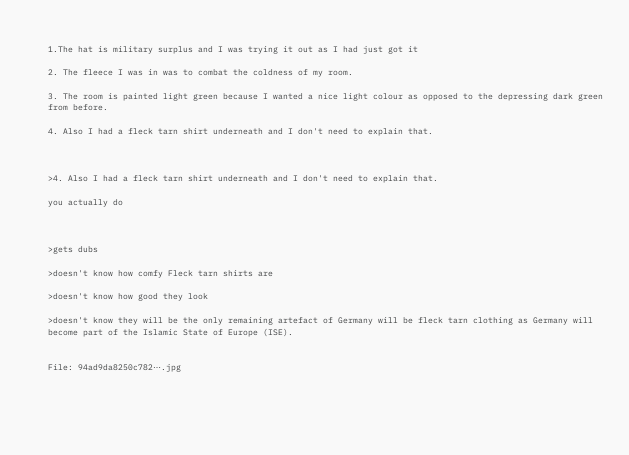1.The hat is military surplus and I was trying it out as I had just got it

2. The fleece I was in was to combat the coldness of my room.

3. The room is painted light green because I wanted a nice light colour as opposed to the depressing dark green from before.

4. Also I had a fleck tarn shirt underneath and I don't need to explain that.



>4. Also I had a fleck tarn shirt underneath and I don't need to explain that.

you actually do



>gets dubs

>doesn't know how comfy Fleck tarn shirts are

>doesn't know how good they look

>doesn't know they will be the only remaining artefact of Germany will be fleck tarn clothing as Germany will become part of the Islamic State of Europe (ISE).


File: 94ad9da8250c782⋯.jpg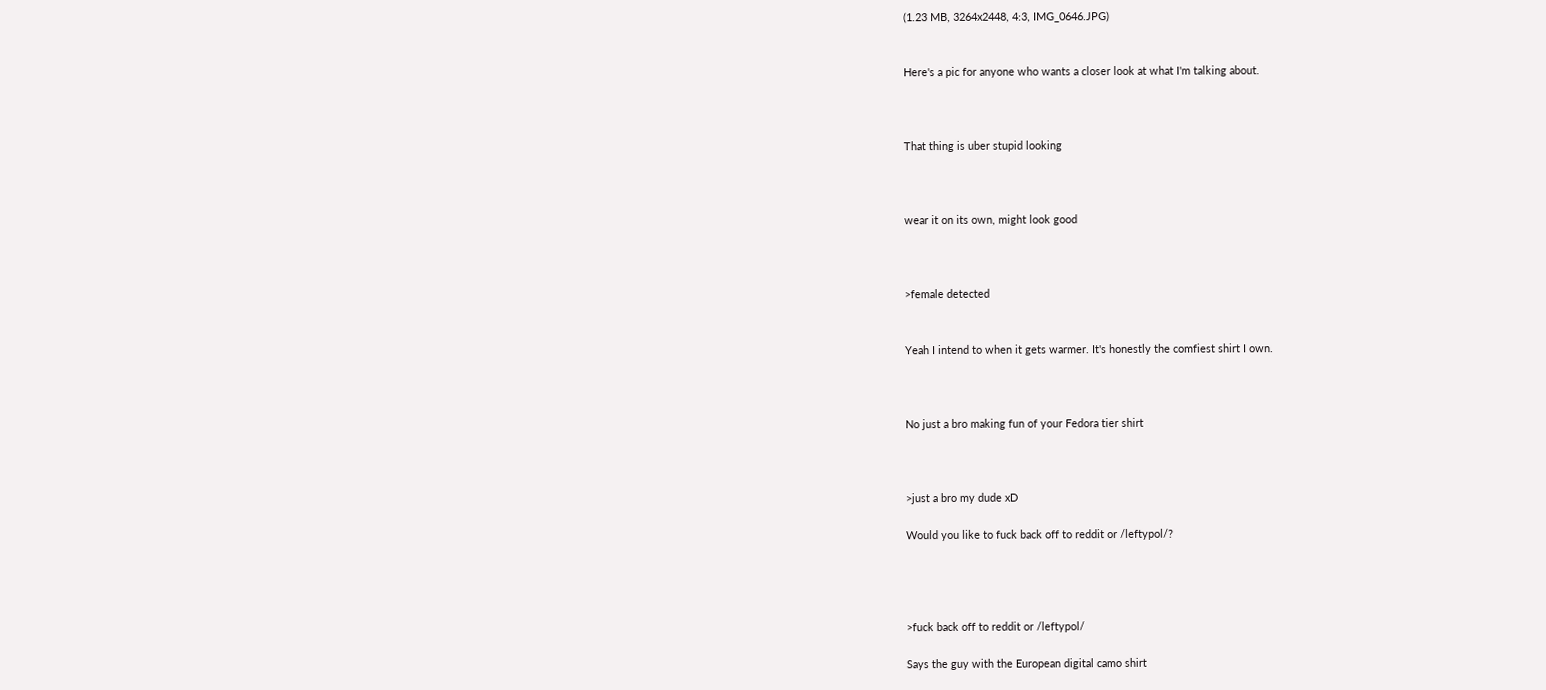(1.23 MB, 3264x2448, 4:3, IMG_0646.JPG)


Here's a pic for anyone who wants a closer look at what I'm talking about.



That thing is uber stupid looking



wear it on its own, might look good



>female detected


Yeah I intend to when it gets warmer. It's honestly the comfiest shirt I own.



No just a bro making fun of your Fedora tier shirt



>just a bro my dude xD

Would you like to fuck back off to reddit or /leftypol/?




>fuck back off to reddit or /leftypol/

Says the guy with the European digital camo shirt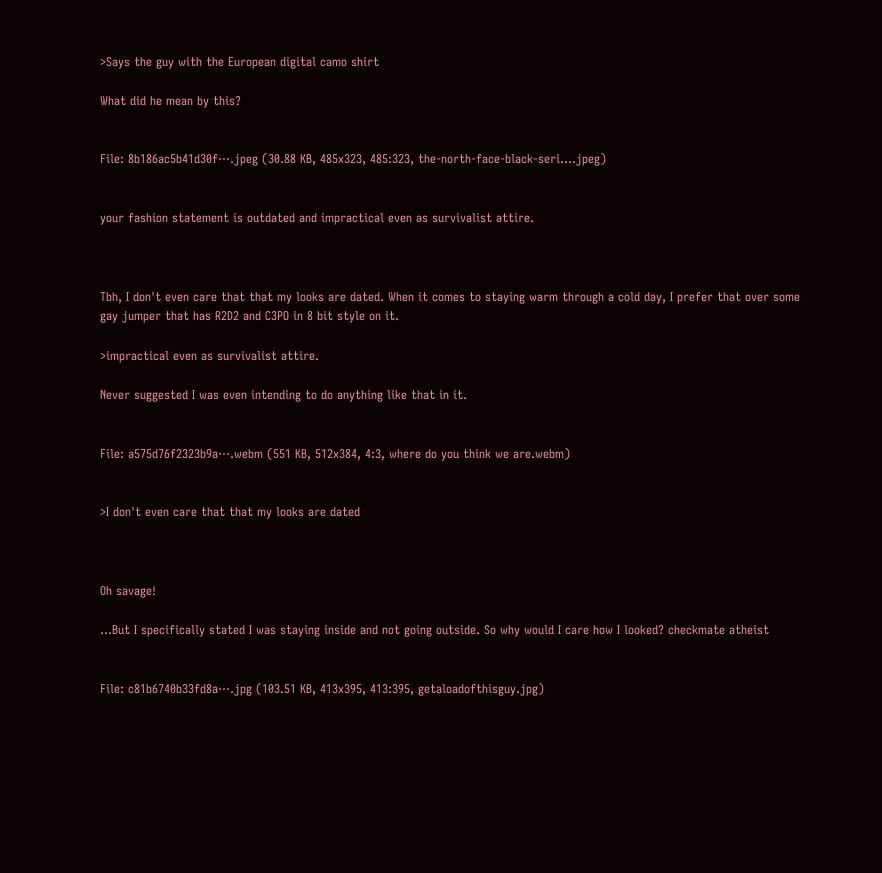>Says the guy with the European digital camo shirt

What did he mean by this?


File: 8b186ac5b41d30f⋯.jpeg (30.88 KB, 485x323, 485:323, the-north-face-black-seri….jpeg)


your fashion statement is outdated and impractical even as survivalist attire.



Tbh, I don't even care that that my looks are dated. When it comes to staying warm through a cold day, I prefer that over some gay jumper that has R2D2 and C3PO in 8 bit style on it.

>impractical even as survivalist attire.

Never suggested I was even intending to do anything like that in it.


File: a575d76f2323b9a⋯.webm (551 KB, 512x384, 4:3, where do you think we are.webm)


>I don't even care that that my looks are dated



Oh savage!

…But I specifically stated I was staying inside and not going outside. So why would I care how I looked? checkmate atheist


File: c81b6740b33fd8a⋯.jpg (103.51 KB, 413x395, 413:395, getaloadofthisguy.jpg)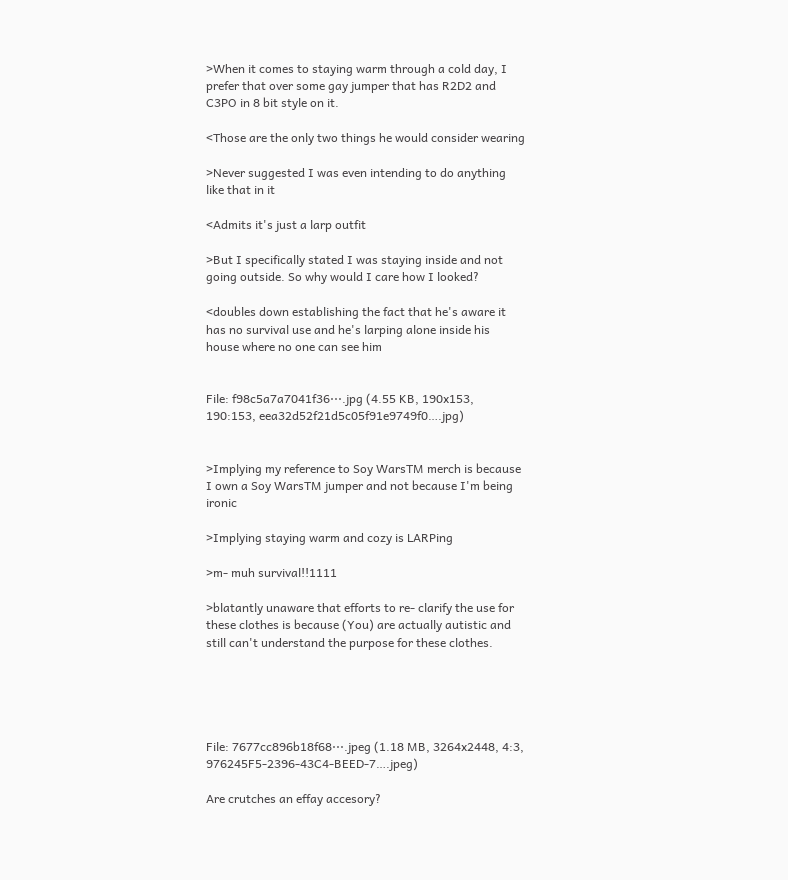>When it comes to staying warm through a cold day, I prefer that over some gay jumper that has R2D2 and C3PO in 8 bit style on it.

<Those are the only two things he would consider wearing

>Never suggested I was even intending to do anything like that in it

<Admits it's just a larp outfit

>But I specifically stated I was staying inside and not going outside. So why would I care how I looked?

<doubles down establishing the fact that he's aware it has no survival use and he's larping alone inside his house where no one can see him


File: f98c5a7a7041f36⋯.jpg (4.55 KB, 190x153, 190:153, eea32d52f21d5c05f91e9749f0….jpg)


>Implying my reference to Soy WarsTM merch is because I own a Soy WarsTM jumper and not because I'm being ironic

>Implying staying warm and cozy is LARPing

>m- muh survival!!1111

>blatantly unaware that efforts to re- clarify the use for these clothes is because (You) are actually autistic and still can't understand the purpose for these clothes.





File: 7677cc896b18f68⋯.jpeg (1.18 MB, 3264x2448, 4:3, 976245F5-2396-43C4-BEED-7….jpeg)

Are crutches an effay accesory?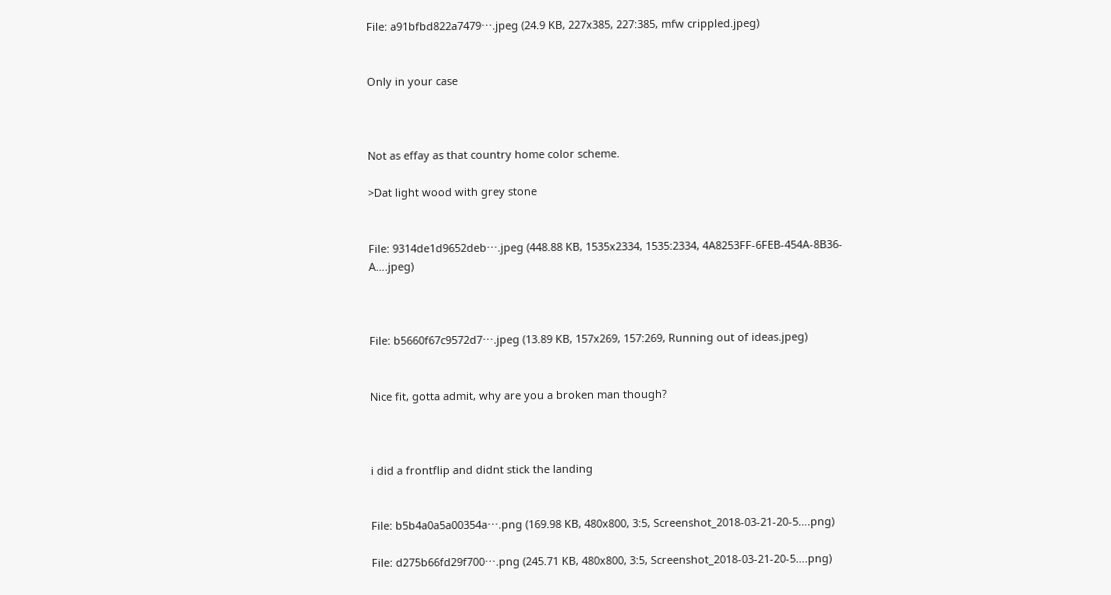File: a91bfbd822a7479⋯.jpeg (24.9 KB, 227x385, 227:385, mfw crippled.jpeg)


Only in your case



Not as effay as that country home color scheme.

>Dat light wood with grey stone


File: 9314de1d9652deb⋯.jpeg (448.88 KB, 1535x2334, 1535:2334, 4A8253FF-6FEB-454A-8B36-A….jpeg)



File: b5660f67c9572d7⋯.jpeg (13.89 KB, 157x269, 157:269, Running out of ideas.jpeg)


Nice fit, gotta admit, why are you a broken man though?



i did a frontflip and didnt stick the landing


File: b5b4a0a5a00354a⋯.png (169.98 KB, 480x800, 3:5, Screenshot_2018-03-21-20-5….png)

File: d275b66fd29f700⋯.png (245.71 KB, 480x800, 3:5, Screenshot_2018-03-21-20-5….png)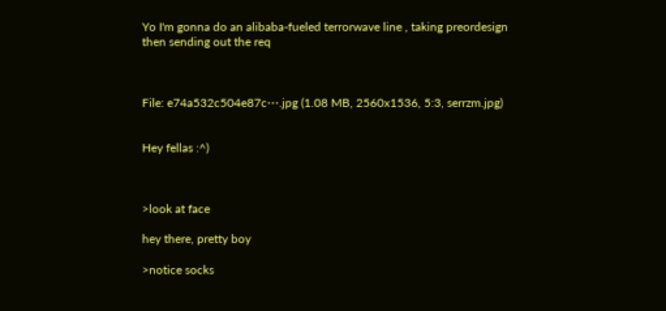Yo I'm gonna do an alibaba-fueled terrorwave line , taking preordesign then sending out the req



File: e74a532c504e87c⋯.jpg (1.08 MB, 2560x1536, 5:3, serrzm.jpg)


Hey fellas :^)



>look at face

hey there, pretty boy

>notice socks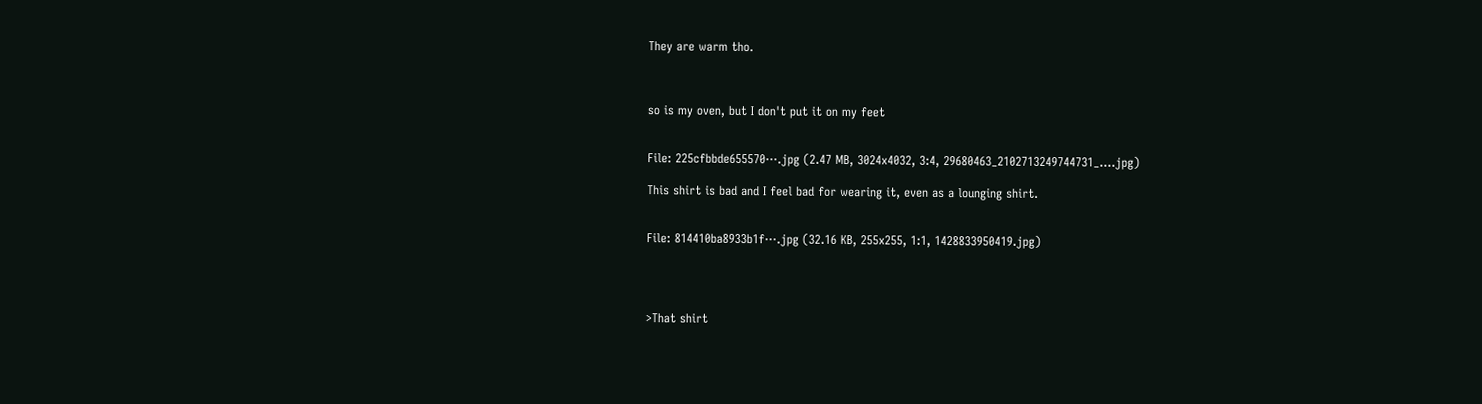They are warm tho.



so is my oven, but I don't put it on my feet


File: 225cfbbde655570⋯.jpg (2.47 MB, 3024x4032, 3:4, 29680463_2102713249744731_….jpg)

This shirt is bad and I feel bad for wearing it, even as a lounging shirt.


File: 814410ba8933b1f⋯.jpg (32.16 KB, 255x255, 1:1, 1428833950419.jpg)




>That shirt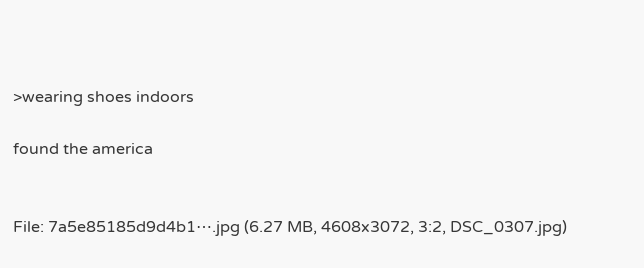>wearing shoes indoors

found the america


File: 7a5e85185d9d4b1⋯.jpg (6.27 MB, 4608x3072, 3:2, DSC_0307.jpg)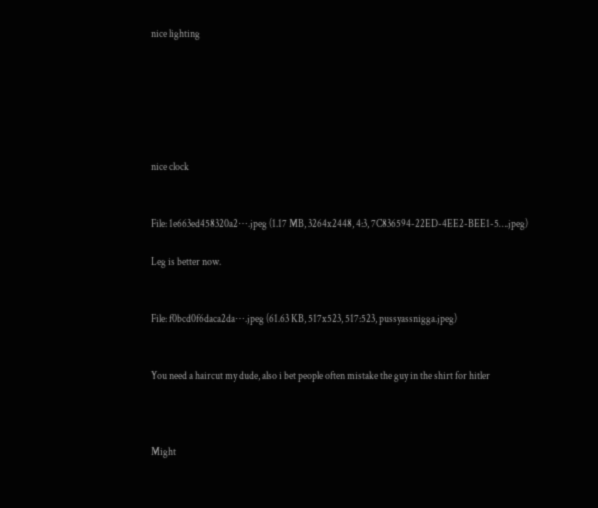nice lighting






nice clock


File: 1e663ed458320a2⋯.jpeg (1.17 MB, 3264x2448, 4:3, 7C836594-22ED-4EE2-BEE1-5….jpeg)

Leg is better now.


File: f0bcd0f6daca2da⋯.jpeg (61.63 KB, 517x523, 517:523, pussyassnigga.jpeg)


You need a haircut my dude, also i bet people often mistake the guy in the shirt for hitler



Might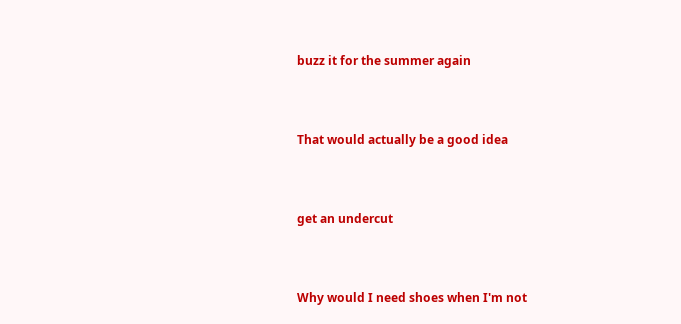buzz it for the summer again



That would actually be a good idea



get an undercut



Why would I need shoes when I'm not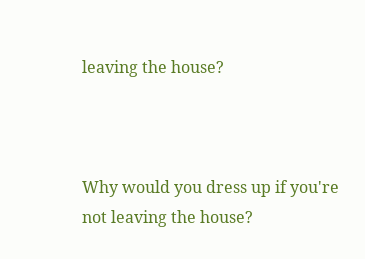leaving the house?



Why would you dress up if you're not leaving the house?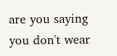are you saying you don't wear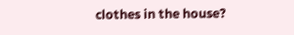clothes in the house?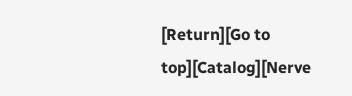[Return][Go to top][Catalog][Nerve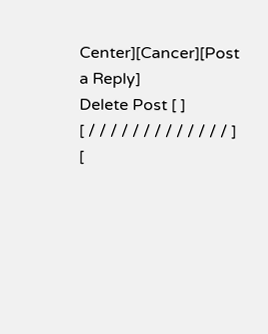Center][Cancer][Post a Reply]
Delete Post [ ]
[ / / / / / / / / / / / / / ] [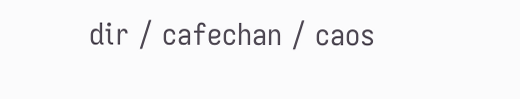dir / cafechan / caos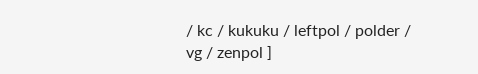/ kc / kukuku / leftpol / polder / vg / zenpol ]